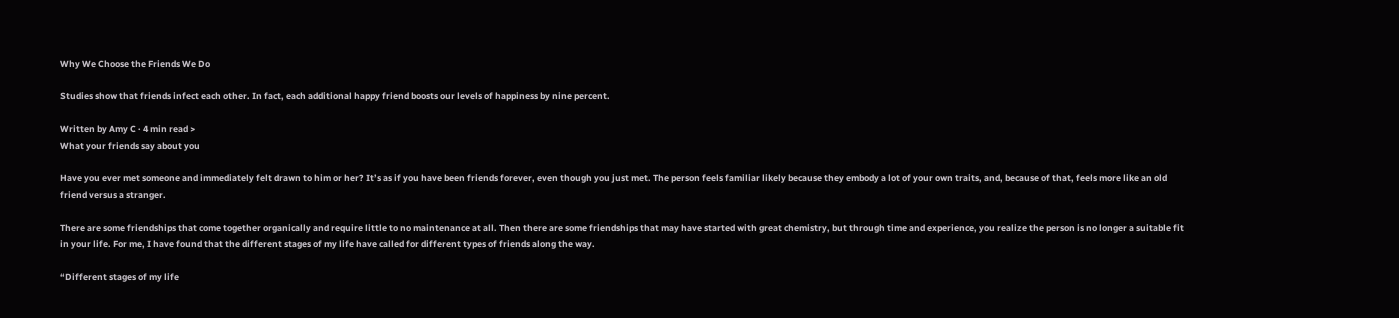Why We Choose the Friends We Do

Studies show that friends infect each other. In fact, each additional happy friend boosts our levels of happiness by nine percent.

Written by Amy C · 4 min read >
What your friends say about you

Have you ever met someone and immediately felt drawn to him or her? It’s as if you have been friends forever, even though you just met. The person feels familiar likely because they embody a lot of your own traits, and, because of that, feels more like an old friend versus a stranger.

There are some friendships that come together organically and require little to no maintenance at all. Then there are some friendships that may have started with great chemistry, but through time and experience, you realize the person is no longer a suitable fit in your life. For me, I have found that the different stages of my life have called for different types of friends along the way.

“Different stages of my life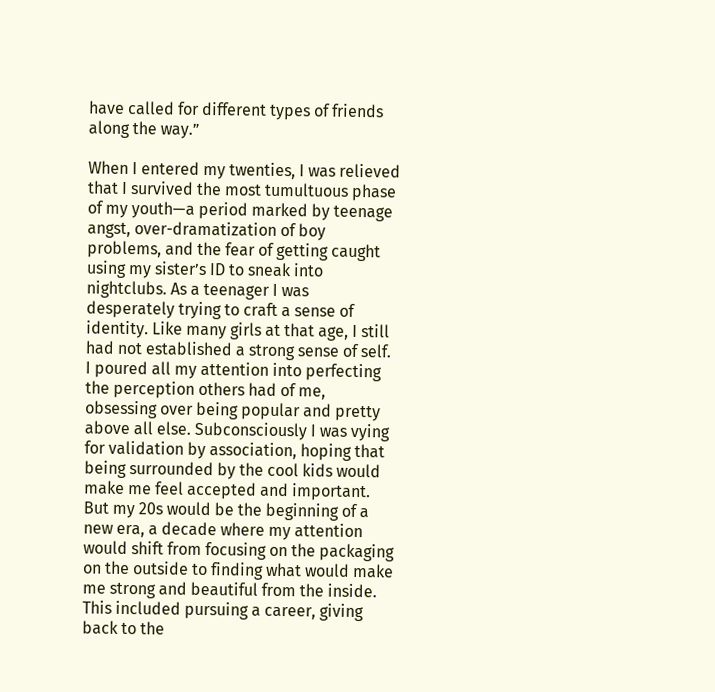have called for different types of friends along the way.”

When I entered my twenties, I was relieved that I survived the most tumultuous phase of my youth—a period marked by teenage angst, over-dramatization of boy problems, and the fear of getting caught using my sister’s ID to sneak into nightclubs. As a teenager I was desperately trying to craft a sense of identity. Like many girls at that age, I still had not established a strong sense of self. I poured all my attention into perfecting the perception others had of me, obsessing over being popular and pretty above all else. Subconsciously I was vying for validation by association, hoping that being surrounded by the cool kids would make me feel accepted and important. But my 20s would be the beginning of a new era, a decade where my attention would shift from focusing on the packaging on the outside to finding what would make me strong and beautiful from the inside. This included pursuing a career, giving back to the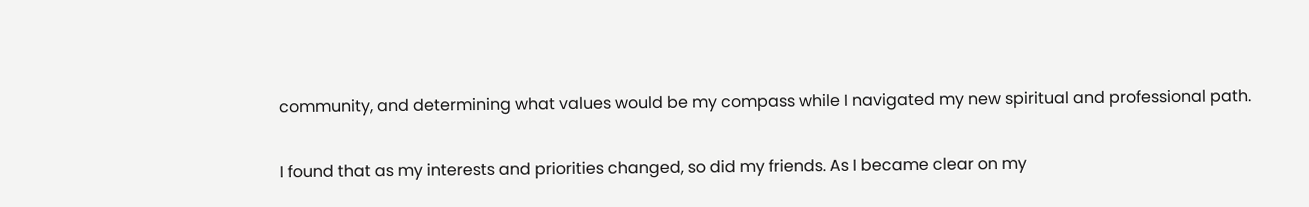community, and determining what values would be my compass while I navigated my new spiritual and professional path.

I found that as my interests and priorities changed, so did my friends. As I became clear on my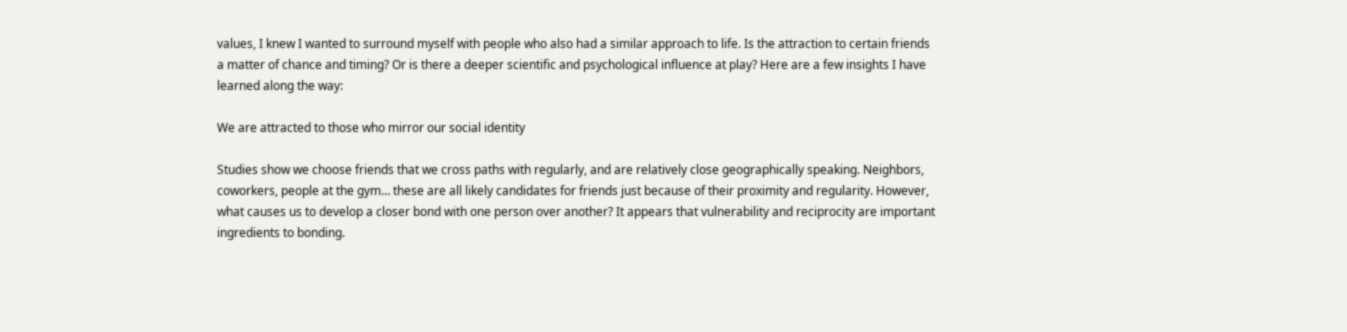values, I knew I wanted to surround myself with people who also had a similar approach to life. Is the attraction to certain friends a matter of chance and timing? Or is there a deeper scientific and psychological influence at play? Here are a few insights I have learned along the way:

We are attracted to those who mirror our social identity

Studies show we choose friends that we cross paths with regularly, and are relatively close geographically speaking. Neighbors, coworkers, people at the gym… these are all likely candidates for friends just because of their proximity and regularity. However, what causes us to develop a closer bond with one person over another? It appears that vulnerability and reciprocity are important ingredients to bonding.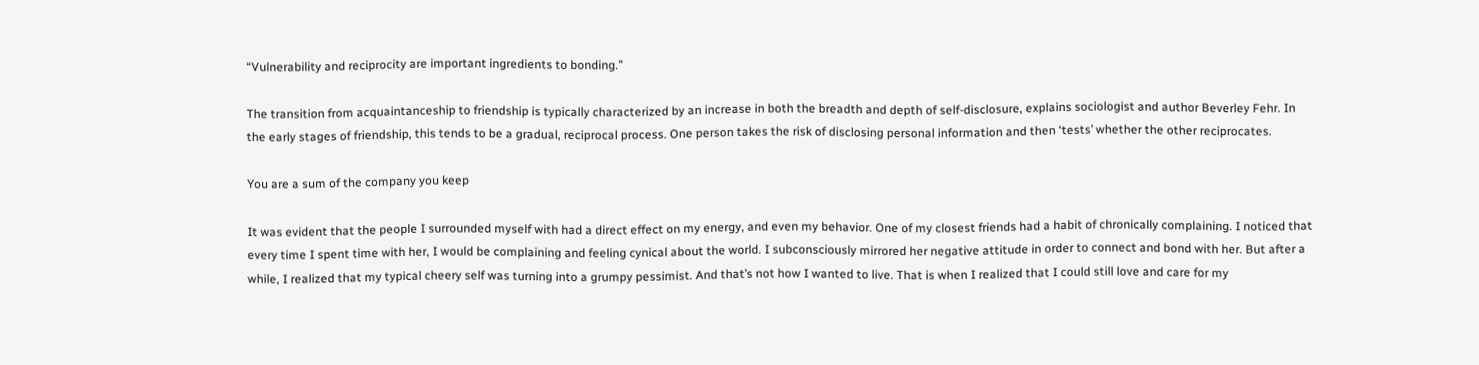“Vulnerability and reciprocity are important ingredients to bonding.”

The transition from acquaintanceship to friendship is typically characterized by an increase in both the breadth and depth of self-disclosure, explains sociologist and author Beverley Fehr. In the early stages of friendship, this tends to be a gradual, reciprocal process. One person takes the risk of disclosing personal information and then ‘tests’ whether the other reciprocates.

You are a sum of the company you keep

It was evident that the people I surrounded myself with had a direct effect on my energy, and even my behavior. One of my closest friends had a habit of chronically complaining. I noticed that every time I spent time with her, I would be complaining and feeling cynical about the world. I subconsciously mirrored her negative attitude in order to connect and bond with her. But after a while, I realized that my typical cheery self was turning into a grumpy pessimist. And that’s not how I wanted to live. That is when I realized that I could still love and care for my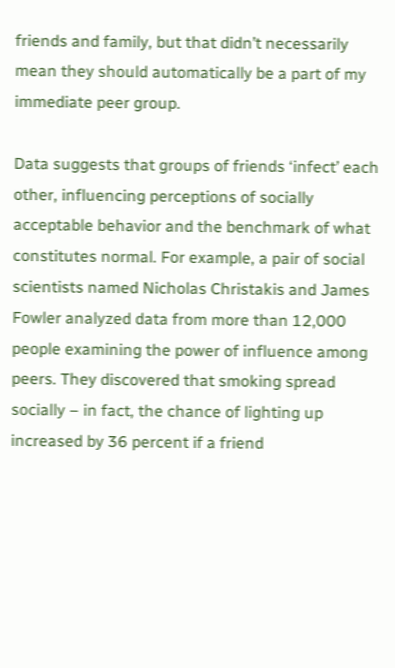friends and family, but that didn’t necessarily mean they should automatically be a part of my immediate peer group.

Data suggests that groups of friends ‘infect’ each other, influencing perceptions of socially acceptable behavior and the benchmark of what constitutes normal. For example, a pair of social scientists named Nicholas Christakis and James Fowler analyzed data from more than 12,000 people examining the power of influence among peers. They discovered that smoking spread socially – in fact, the chance of lighting up increased by 36 percent if a friend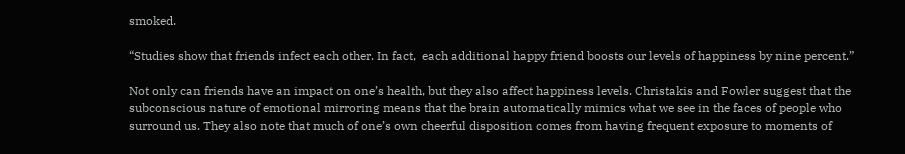smoked.

“Studies show that friends infect each other. In fact,  each additional happy friend boosts our levels of happiness by nine percent.”

Not only can friends have an impact on one’s health, but they also affect happiness levels. Christakis and Fowler suggest that the subconscious nature of emotional mirroring means that the brain automatically mimics what we see in the faces of people who surround us. They also note that much of one’s own cheerful disposition comes from having frequent exposure to moments of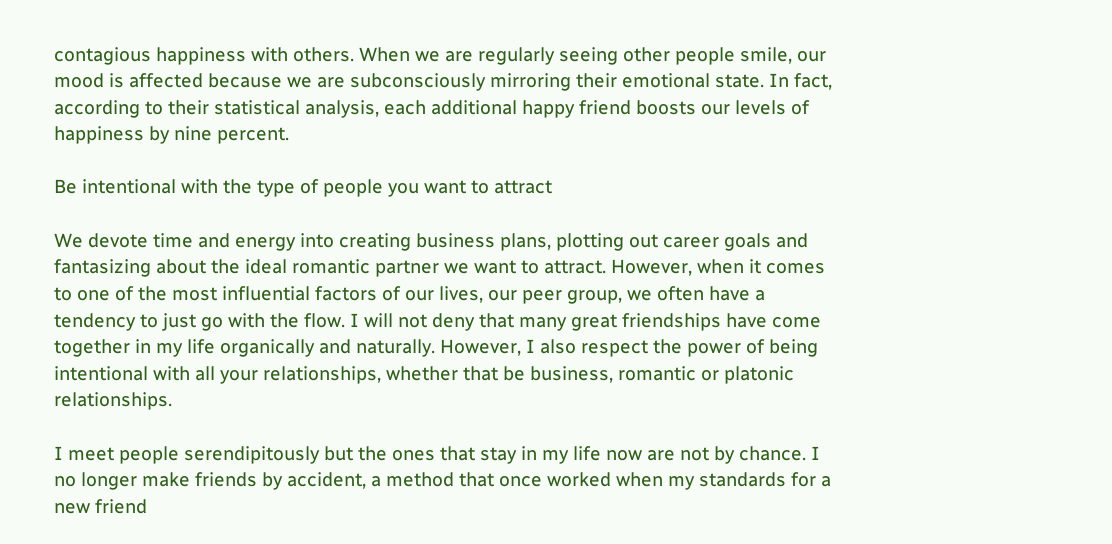contagious happiness with others. When we are regularly seeing other people smile, our mood is affected because we are subconsciously mirroring their emotional state. In fact, according to their statistical analysis, each additional happy friend boosts our levels of happiness by nine percent.

Be intentional with the type of people you want to attract

We devote time and energy into creating business plans, plotting out career goals and fantasizing about the ideal romantic partner we want to attract. However, when it comes to one of the most influential factors of our lives, our peer group, we often have a tendency to just go with the flow. I will not deny that many great friendships have come together in my life organically and naturally. However, I also respect the power of being intentional with all your relationships, whether that be business, romantic or platonic relationships.

I meet people serendipitously but the ones that stay in my life now are not by chance. I no longer make friends by accident, a method that once worked when my standards for a new friend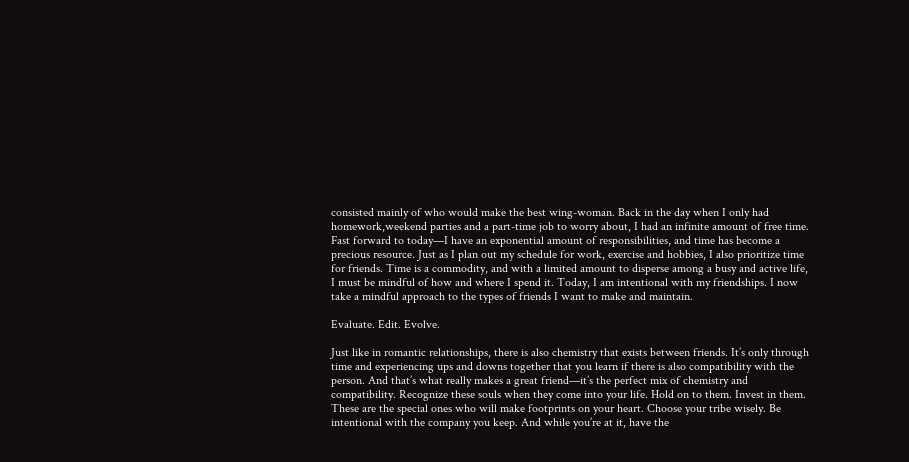consisted mainly of who would make the best wing-woman. Back in the day when I only had homework,weekend parties and a part-time job to worry about, I had an infinite amount of free time. Fast forward to today—I have an exponential amount of responsibilities, and time has become a precious resource. Just as I plan out my schedule for work, exercise and hobbies, I also prioritize time for friends. Time is a commodity, and with a limited amount to disperse among a busy and active life, I must be mindful of how and where I spend it. Today, I am intentional with my friendships. I now take a mindful approach to the types of friends I want to make and maintain.

Evaluate. Edit. Evolve.

Just like in romantic relationships, there is also chemistry that exists between friends. It’s only through time and experiencing ups and downs together that you learn if there is also compatibility with the person. And that’s what really makes a great friend—it’s the perfect mix of chemistry and compatibility. Recognize these souls when they come into your life. Hold on to them. Invest in them. These are the special ones who will make footprints on your heart. Choose your tribe wisely. Be intentional with the company you keep. And while you’re at it, have the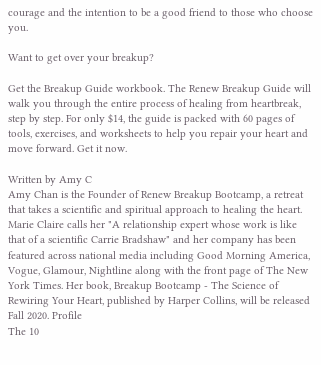courage and the intention to be a good friend to those who choose you.

Want to get over your breakup?

Get the Breakup Guide workbook. The Renew Breakup Guide will walk you through the entire process of healing from heartbreak, step by step. For only $14, the guide is packed with 60 pages of tools, exercises, and worksheets to help you repair your heart and move forward. Get it now.

Written by Amy C
Amy Chan is the Founder of Renew Breakup Bootcamp, a retreat that takes a scientific and spiritual approach to healing the heart. Marie Claire calls her "A relationship expert whose work is like that of a scientific Carrie Bradshaw" and her company has been featured across national media including Good Morning America, Vogue, Glamour, Nightline along with the front page of The New York Times. Her book, Breakup Bootcamp - The Science of Rewiring Your Heart, published by Harper Collins, will be released Fall 2020. Profile
The 10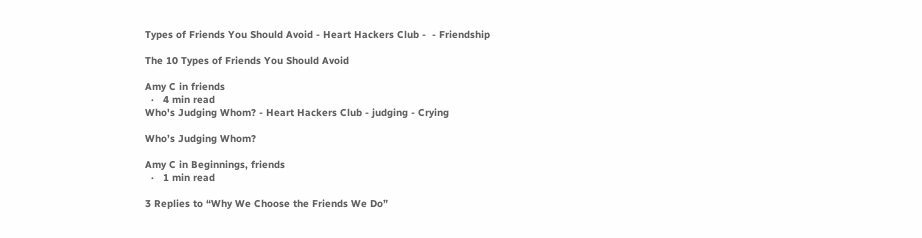Types of Friends You Should Avoid - Heart Hackers Club -  - Friendship

The 10 Types of Friends You Should Avoid

Amy C in friends
  ·   4 min read
Who's Judging Whom? - Heart Hackers Club - judging - Crying

Who’s Judging Whom?

Amy C in Beginnings, friends
  ·   1 min read

3 Replies to “Why We Choose the Friends We Do”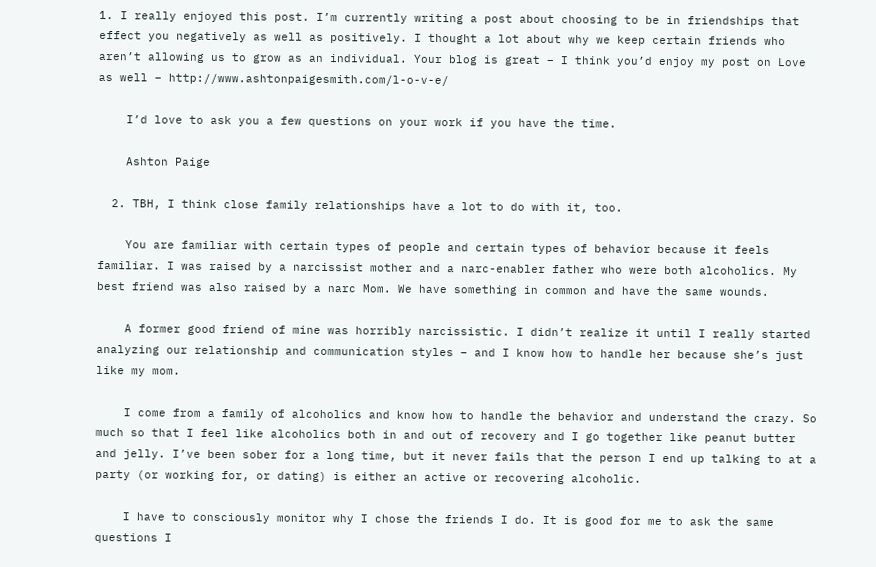1. I really enjoyed this post. I’m currently writing a post about choosing to be in friendships that effect you negatively as well as positively. I thought a lot about why we keep certain friends who aren’t allowing us to grow as an individual. Your blog is great – I think you’d enjoy my post on Love as well – http://www.ashtonpaigesmith.com/l-o-v-e/

    I’d love to ask you a few questions on your work if you have the time.

    Ashton Paige

  2. TBH, I think close family relationships have a lot to do with it, too.

    You are familiar with certain types of people and certain types of behavior because it feels familiar. I was raised by a narcissist mother and a narc-enabler father who were both alcoholics. My best friend was also raised by a narc Mom. We have something in common and have the same wounds.

    A former good friend of mine was horribly narcissistic. I didn’t realize it until I really started analyzing our relationship and communication styles – and I know how to handle her because she’s just like my mom.

    I come from a family of alcoholics and know how to handle the behavior and understand the crazy. So much so that I feel like alcoholics both in and out of recovery and I go together like peanut butter and jelly. I’ve been sober for a long time, but it never fails that the person I end up talking to at a party (or working for, or dating) is either an active or recovering alcoholic.

    I have to consciously monitor why I chose the friends I do. It is good for me to ask the same questions I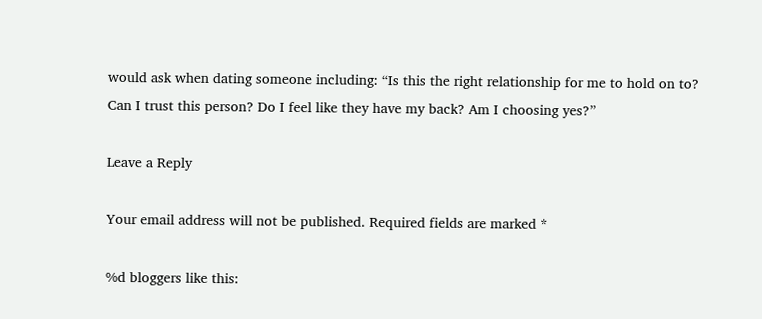would ask when dating someone including: “Is this the right relationship for me to hold on to? Can I trust this person? Do I feel like they have my back? Am I choosing yes?”

Leave a Reply

Your email address will not be published. Required fields are marked *

%d bloggers like this: